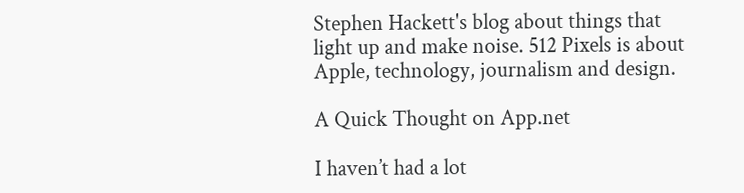Stephen Hackett's blog about things that light up and make noise. 512 Pixels is about Apple, technology, journalism and design.

A Quick Thought on App.net

I haven’t had a lot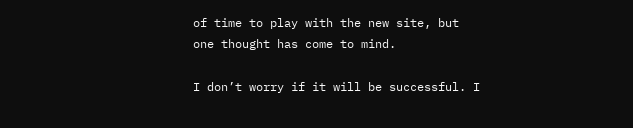of time to play with the new site, but one thought has come to mind.

I don’t worry if it will be successful. I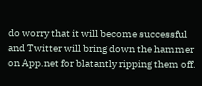do worry that it will become successful and Twitter will bring down the hammer on App.net for blatantly ripping them off.